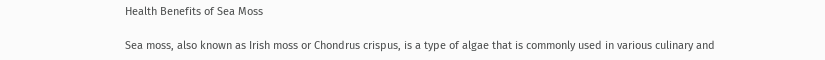Health Benefits of Sea Moss

Sea moss, also known as Irish moss or Chondrus crispus, is a type of algae that is commonly used in various culinary and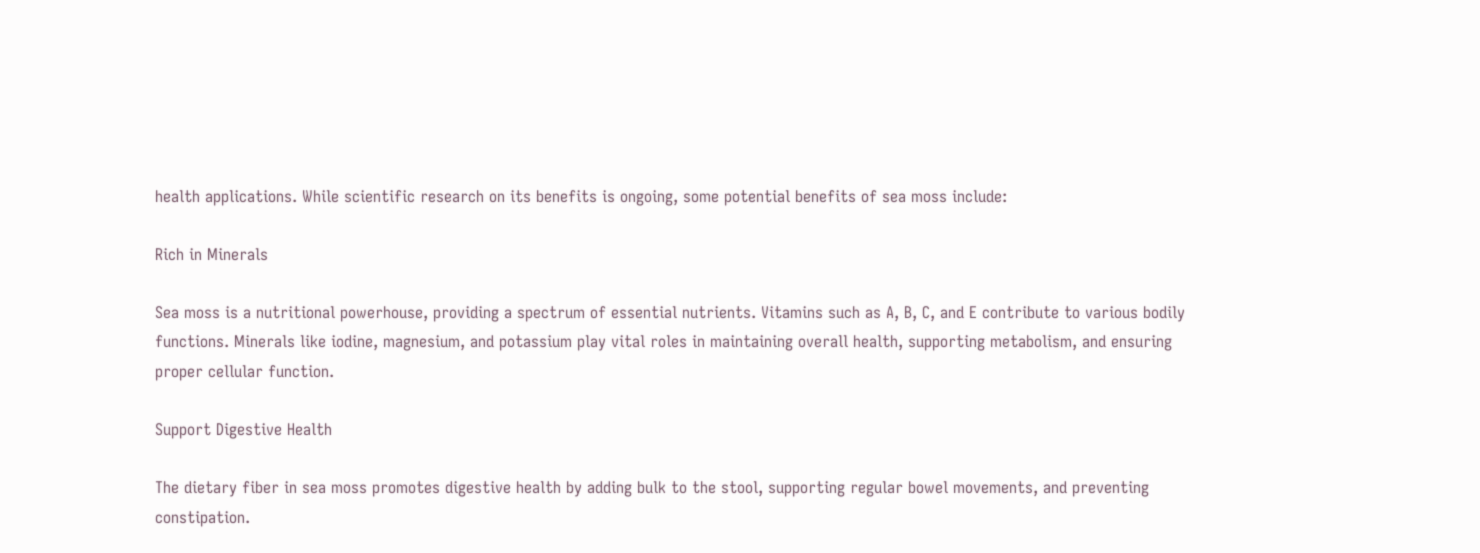health applications. While scientific research on its benefits is ongoing, some potential benefits of sea moss include:

Rich in Minerals

Sea moss is a nutritional powerhouse, providing a spectrum of essential nutrients. Vitamins such as A, B, C, and E contribute to various bodily functions. Minerals like iodine, magnesium, and potassium play vital roles in maintaining overall health, supporting metabolism, and ensuring proper cellular function.

Support Digestive Health

The dietary fiber in sea moss promotes digestive health by adding bulk to the stool, supporting regular bowel movements, and preventing constipation.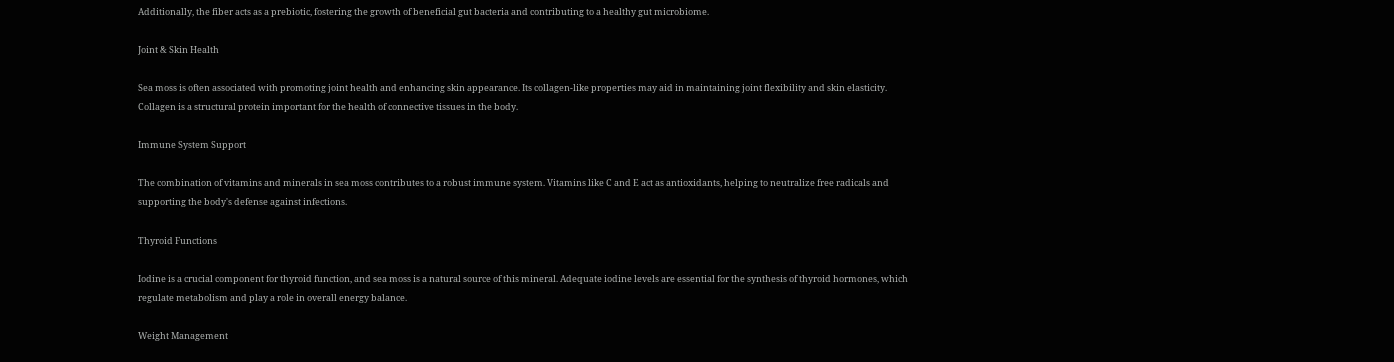Additionally, the fiber acts as a prebiotic, fostering the growth of beneficial gut bacteria and contributing to a healthy gut microbiome.

Joint & Skin Health

Sea moss is often associated with promoting joint health and enhancing skin appearance. Its collagen-like properties may aid in maintaining joint flexibility and skin elasticity. Collagen is a structural protein important for the health of connective tissues in the body.

Immune System Support

The combination of vitamins and minerals in sea moss contributes to a robust immune system. Vitamins like C and E act as antioxidants, helping to neutralize free radicals and supporting the body's defense against infections.

Thyroid Functions

Iodine is a crucial component for thyroid function, and sea moss is a natural source of this mineral. Adequate iodine levels are essential for the synthesis of thyroid hormones, which regulate metabolism and play a role in overall energy balance.

Weight Management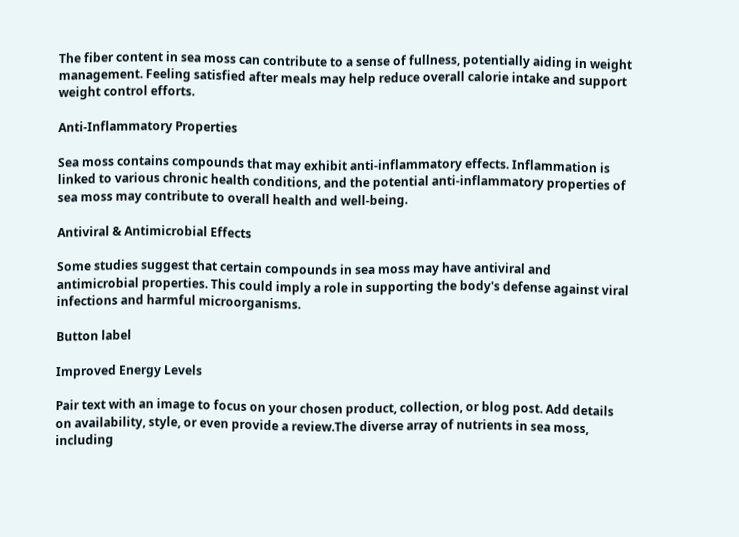The fiber content in sea moss can contribute to a sense of fullness, potentially aiding in weight management. Feeling satisfied after meals may help reduce overall calorie intake and support weight control efforts.

Anti-Inflammatory Properties

Sea moss contains compounds that may exhibit anti-inflammatory effects. Inflammation is linked to various chronic health conditions, and the potential anti-inflammatory properties of sea moss may contribute to overall health and well-being.

Antiviral & Antimicrobial Effects

Some studies suggest that certain compounds in sea moss may have antiviral and antimicrobial properties. This could imply a role in supporting the body's defense against viral infections and harmful microorganisms.

Button label

Improved Energy Levels

Pair text with an image to focus on your chosen product, collection, or blog post. Add details on availability, style, or even provide a review.The diverse array of nutrients in sea moss, including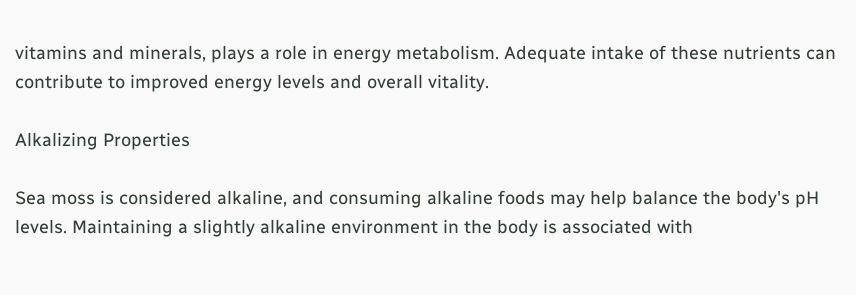vitamins and minerals, plays a role in energy metabolism. Adequate intake of these nutrients can contribute to improved energy levels and overall vitality.

Alkalizing Properties

Sea moss is considered alkaline, and consuming alkaline foods may help balance the body's pH levels. Maintaining a slightly alkaline environment in the body is associated with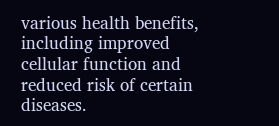various health benefits, including improved cellular function and reduced risk of certain diseases.